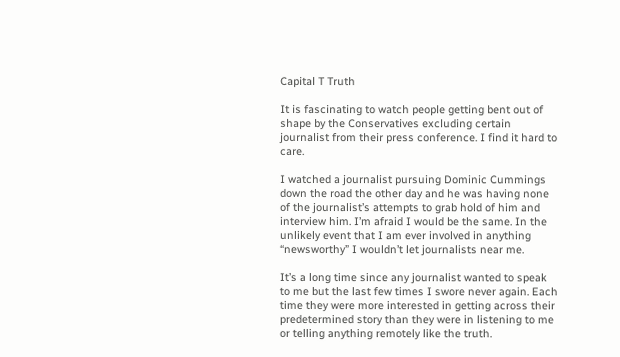Capital T Truth

It is fascinating to watch people getting bent out of shape by the Conservatives excluding certain journalist from their press conference. I find it hard to care.

I watched a journalist pursuing Dominic Cummings down the road the other day and he was having none of the journalist’s attempts to grab hold of him and interview him. I’m afraid I would be the same. In the unlikely event that I am ever involved in anything “newsworthy” I wouldn’t let journalists near me.

It’s a long time since any journalist wanted to speak to me but the last few times I swore never again. Each time they were more interested in getting across their predetermined story than they were in listening to me or telling anything remotely like the truth.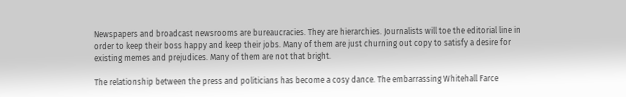Newspapers and broadcast newsrooms are bureaucracies. They are hierarchies. Journalists will toe the editorial line in order to keep their boss happy and keep their jobs. Many of them are just churning out copy to satisfy a desire for existing memes and prejudices. Many of them are not that bright.

The relationship between the press and politicians has become a cosy dance. The embarrassing Whitehall Farce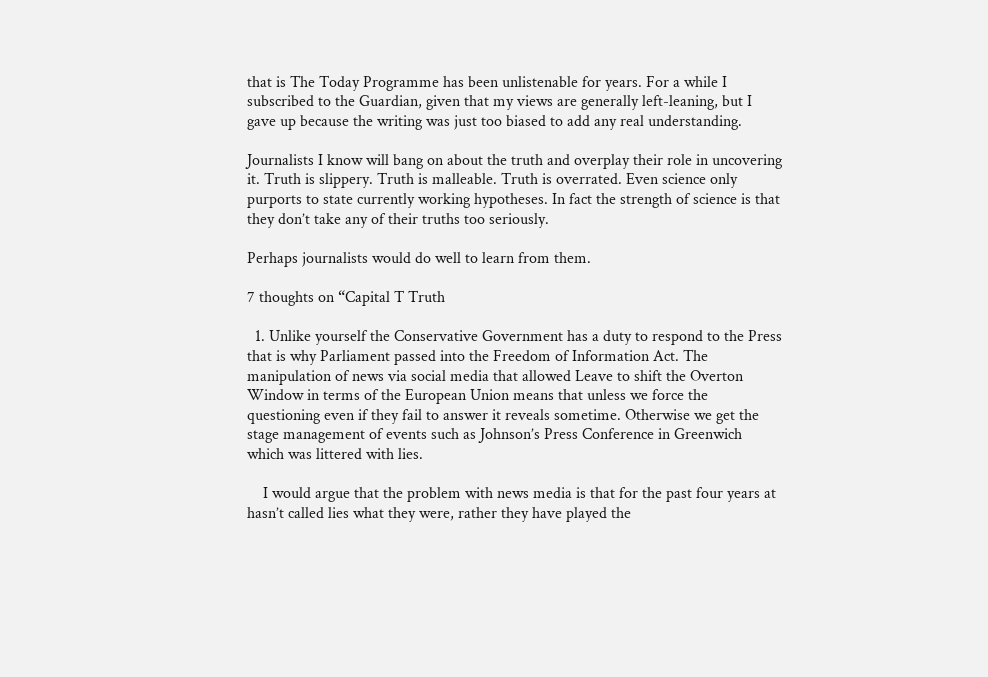that is The Today Programme has been unlistenable for years. For a while I subscribed to the Guardian, given that my views are generally left-leaning, but I gave up because the writing was just too biased to add any real understanding.

Journalists I know will bang on about the truth and overplay their role in uncovering it. Truth is slippery. Truth is malleable. Truth is overrated. Even science only purports to state currently working hypotheses. In fact the strength of science is that they don’t take any of their truths too seriously.

Perhaps journalists would do well to learn from them.

7 thoughts on “Capital T Truth

  1. Unlike yourself the Conservative Government has a duty to respond to the Press that is why Parliament passed into the Freedom of Information Act. The manipulation of news via social media that allowed Leave to shift the Overton Window in terms of the European Union means that unless we force the questioning even if they fail to answer it reveals sometime. Otherwise we get the stage management of events such as Johnson’s Press Conference in Greenwich which was littered with lies.

    I would argue that the problem with news media is that for the past four years at hasn’t called lies what they were, rather they have played the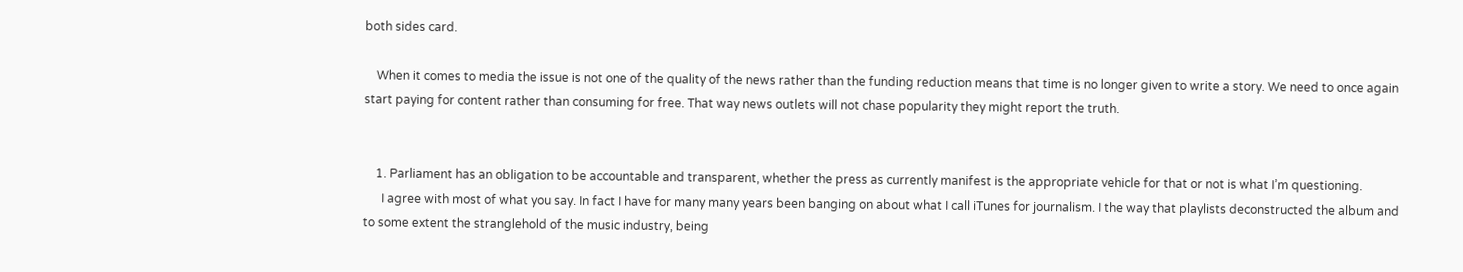both sides card.

    When it comes to media the issue is not one of the quality of the news rather than the funding reduction means that time is no longer given to write a story. We need to once again start paying for content rather than consuming for free. That way news outlets will not chase popularity they might report the truth.


    1. Parliament has an obligation to be accountable and transparent, whether the press as currently manifest is the appropriate vehicle for that or not is what I’m questioning.
      I agree with most of what you say. In fact I have for many many years been banging on about what I call iTunes for journalism. I the way that playlists deconstructed the album and to some extent the stranglehold of the music industry, being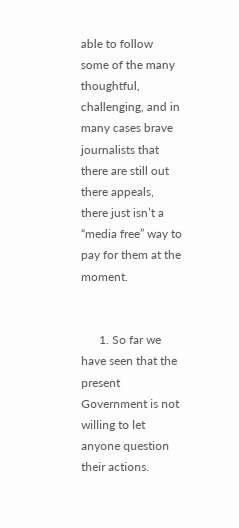able to follow some of the many thoughtful, challenging, and in many cases brave journalists that there are still out there appeals, there just isn’t a “media free” way to pay for them at the moment.


      1. So far we have seen that the present Government is not willing to let anyone question their actions.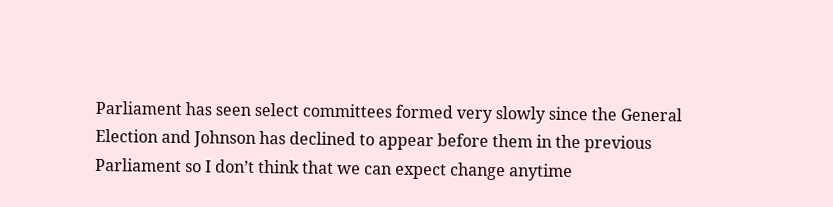Parliament has seen select committees formed very slowly since the General Election and Johnson has declined to appear before them in the previous Parliament so I don’t think that we can expect change anytime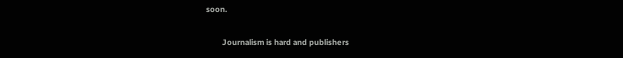soon.

        Journalism is hard and publishers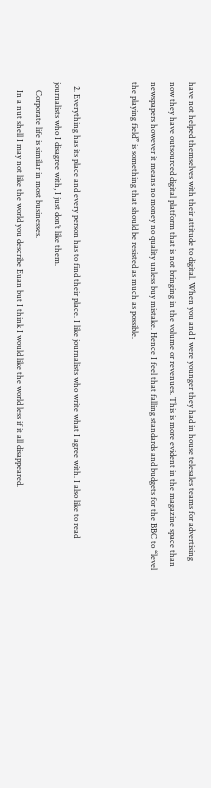have not helped themselves with their attitude to digital. When you and I were younger they had in house telesales teams for advertising now they have outsourced digital platform that is not bringing in the volume or revenues. This is more evident in the magazine space than newspapers however it means no money no quality unless buy mistake. Hence I feel that falling standards and budgets for the BBC to “level the playing field” is something that should be resisted as much as possible.


  2. Everything has its place and every person has to find their place. I like journalists who write what I agree with. I also like to read journalists who I disagree with, I just don’t like them.
    Corporate life is similar in most businesses.
    In a nut shell I may not like the world you describe Euan but I think I would like the world less if it all disappeared.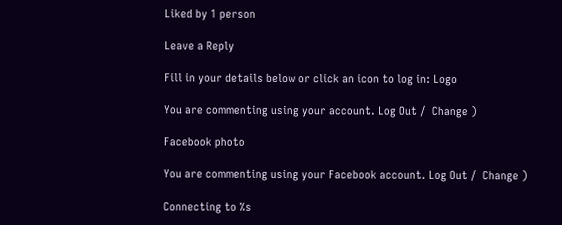Liked by 1 person

Leave a Reply

Fill in your details below or click an icon to log in: Logo

You are commenting using your account. Log Out /  Change )

Facebook photo

You are commenting using your Facebook account. Log Out /  Change )

Connecting to %s